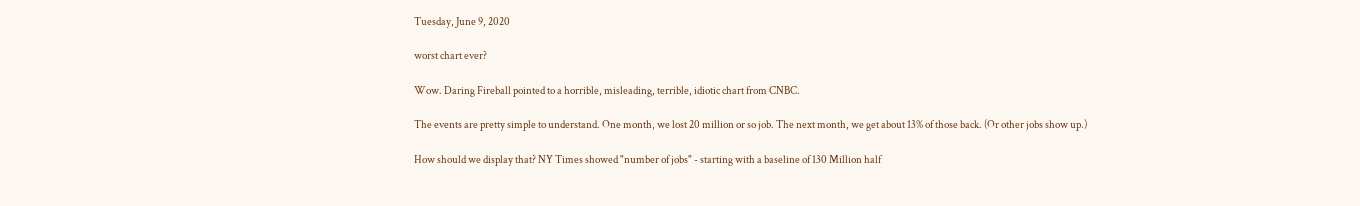Tuesday, June 9, 2020

worst chart ever?

Wow. Daring Fireball pointed to a horrible, misleading, terrible, idiotic chart from CNBC.

The events are pretty simple to understand. One month, we lost 20 million or so job. The next month, we get about 13% of those back. (Or other jobs show up.)

How should we display that? NY Times showed "number of jobs" - starting with a baseline of 130 Million half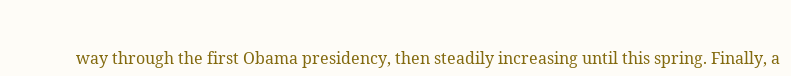way through the first Obama presidency, then steadily increasing until this spring. Finally, a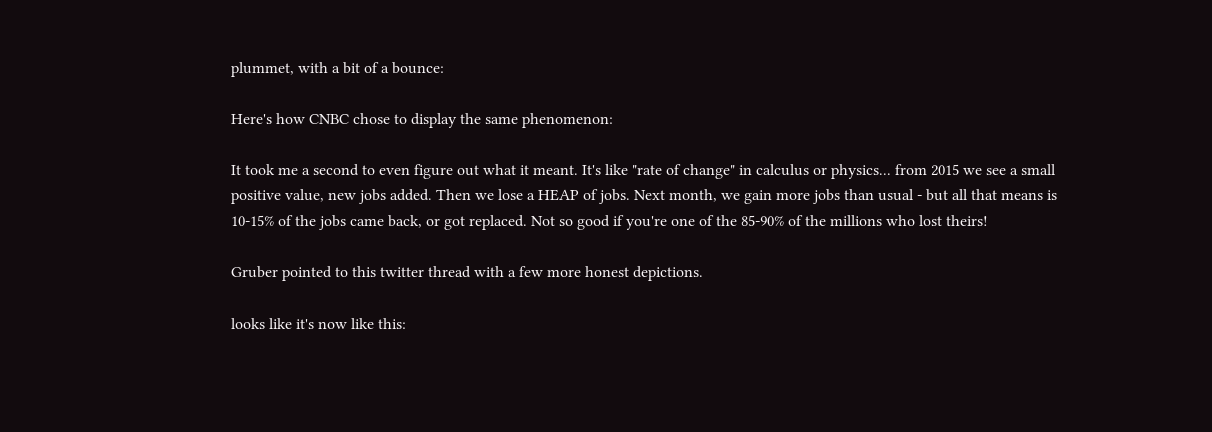plummet, with a bit of a bounce:

Here's how CNBC chose to display the same phenomenon:

It took me a second to even figure out what it meant. It's like "rate of change" in calculus or physics... from 2015 we see a small positive value, new jobs added. Then we lose a HEAP of jobs. Next month, we gain more jobs than usual - but all that means is 10-15% of the jobs came back, or got replaced. Not so good if you're one of the 85-90% of the millions who lost theirs!

Gruber pointed to this twitter thread with a few more honest depictions.

looks like it's now like this: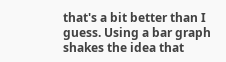that's a bit better than I guess. Using a bar graph shakes the idea that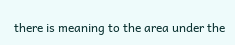there is meaning to the area under the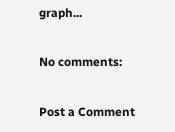graph...

No comments:

Post a Comment